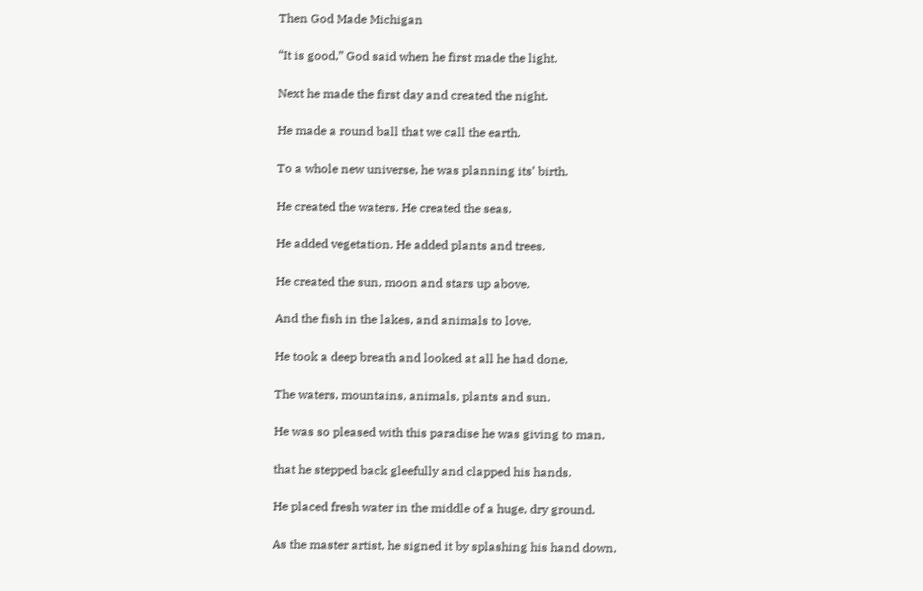Then God Made Michigan

“It is good,” God said when he first made the light.

Next he made the first day and created the night.

He made a round ball that we call the earth.

To a whole new universe, he was planning its’ birth.

He created the waters. He created the seas.

He added vegetation. He added plants and trees.

He created the sun, moon and stars up above.

And the fish in the lakes, and animals to love.

He took a deep breath and looked at all he had done.

The waters, mountains, animals, plants and sun.

He was so pleased with this paradise he was giving to man,

that he stepped back gleefully and clapped his hands.

He placed fresh water in the middle of a huge, dry ground.

As the master artist, he signed it by splashing his hand down,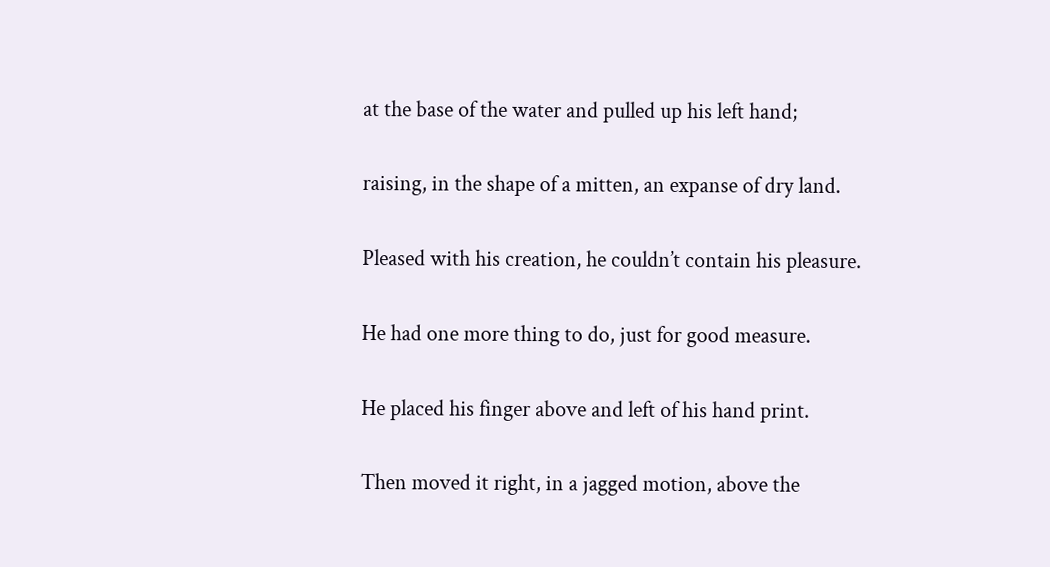at the base of the water and pulled up his left hand;

raising, in the shape of a mitten, an expanse of dry land.

Pleased with his creation, he couldn’t contain his pleasure.

He had one more thing to do, just for good measure.

He placed his finger above and left of his hand print.

Then moved it right, in a jagged motion, above the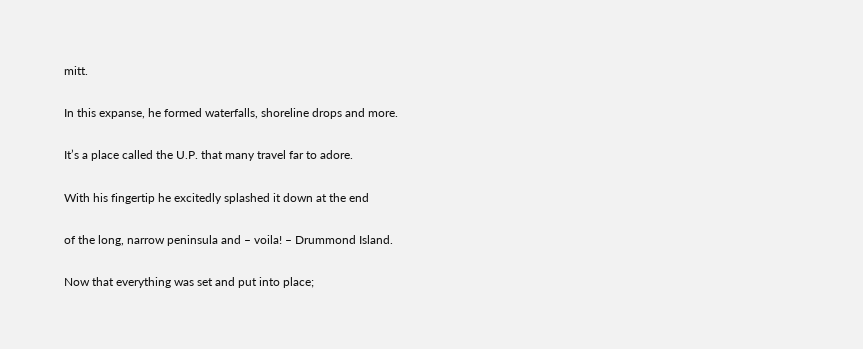mitt.

In this expanse, he formed waterfalls, shoreline drops and more.

It’s a place called the U.P. that many travel far to adore.

With his fingertip he excitedly splashed it down at the end

of the long, narrow peninsula and – voila! – Drummond Island.

Now that everything was set and put into place;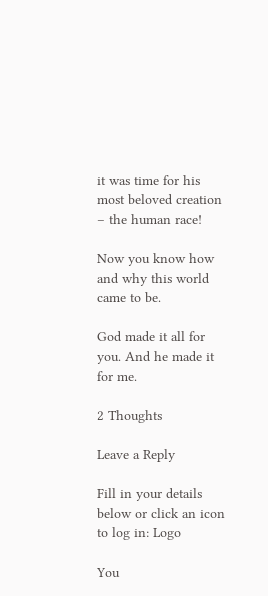it was time for his most beloved creation – the human race!

Now you know how and why this world came to be.

God made it all for you. And he made it for me.

2 Thoughts

Leave a Reply

Fill in your details below or click an icon to log in: Logo

You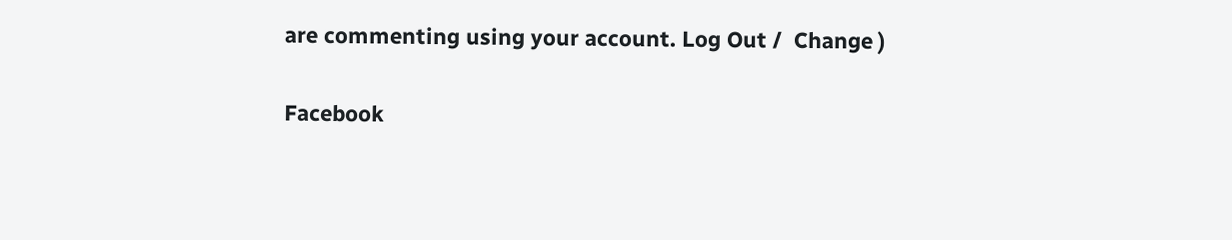are commenting using your account. Log Out /  Change )

Facebook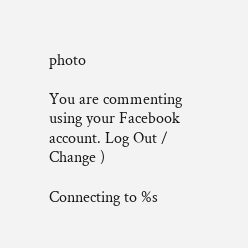photo

You are commenting using your Facebook account. Log Out /  Change )

Connecting to %s